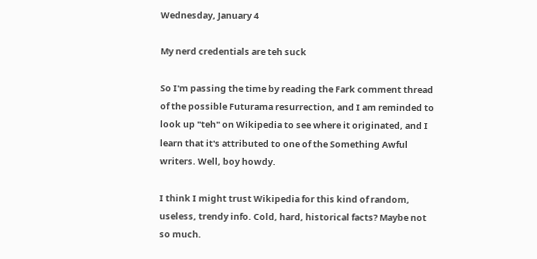Wednesday, January 4

My nerd credentials are teh suck

So I'm passing the time by reading the Fark comment thread of the possible Futurama resurrection, and I am reminded to look up "teh" on Wikipedia to see where it originated, and I learn that it's attributed to one of the Something Awful writers. Well, boy howdy.

I think I might trust Wikipedia for this kind of random, useless, trendy info. Cold, hard, historical facts? Maybe not so much.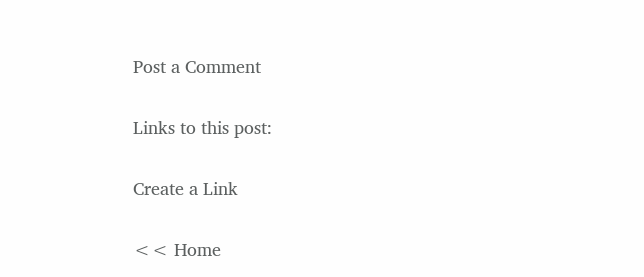Post a Comment

Links to this post:

Create a Link

<< Home